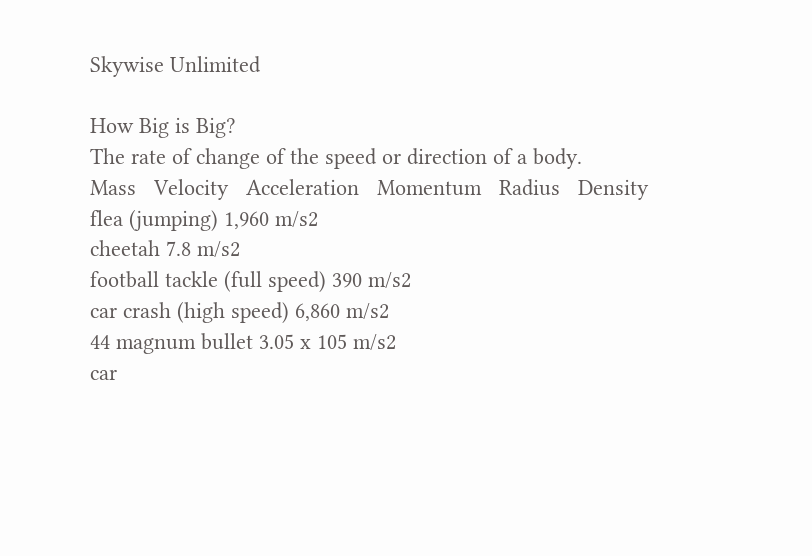Skywise Unlimited

How Big is Big?
The rate of change of the speed or direction of a body.
Mass   Velocity   Acceleration   Momentum   Radius   Density
flea (jumping) 1,960 m/s2
cheetah 7.8 m/s2
football tackle (full speed) 390 m/s2
car crash (high speed) 6,860 m/s2
44 magnum bullet 3.05 x 105 m/s2
car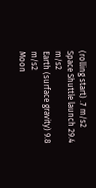(rolling start) .7 m/s2
Space Shuttle launch 29.4 m/s2
Earth (surface gravity) 9.8 m/s2
Moon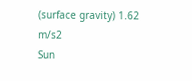(surface gravity) 1.62 m/s2
Sun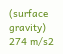(surface gravity) 274 m/s2